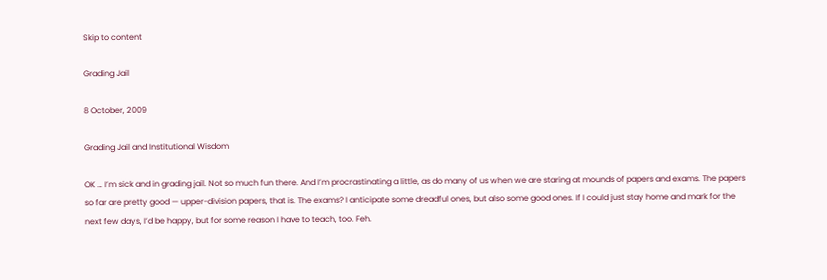Skip to content

Grading Jail

8 October, 2009

Grading Jail and Institutional Wisdom

OK … I’m sick and in grading jail. Not so much fun there. And I’m procrastinating a little, as do many of us when we are staring at mounds of papers and exams. The papers so far are pretty good — upper-division papers, that is. The exams? I anticipate some dreadful ones, but also some good ones. If I could just stay home and mark for the next few days, I’d be happy, but for some reason I have to teach, too. Feh.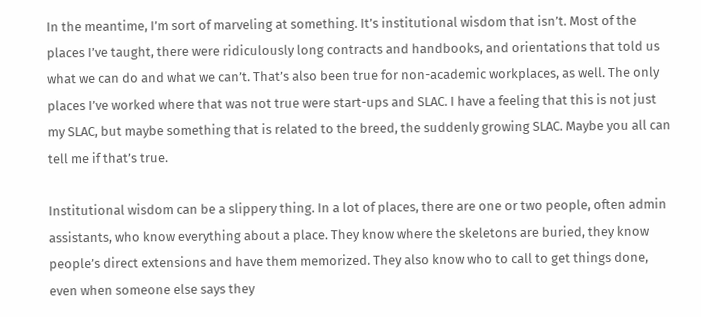In the meantime, I’m sort of marveling at something. It’s institutional wisdom that isn’t. Most of the places I’ve taught, there were ridiculously long contracts and handbooks, and orientations that told us what we can do and what we can’t. That’s also been true for non-academic workplaces, as well. The only places I’ve worked where that was not true were start-ups and SLAC. I have a feeling that this is not just my SLAC, but maybe something that is related to the breed, the suddenly growing SLAC. Maybe you all can tell me if that’s true.

Institutional wisdom can be a slippery thing. In a lot of places, there are one or two people, often admin assistants, who know everything about a place. They know where the skeletons are buried, they know people’s direct extensions and have them memorized. They also know who to call to get things done, even when someone else says they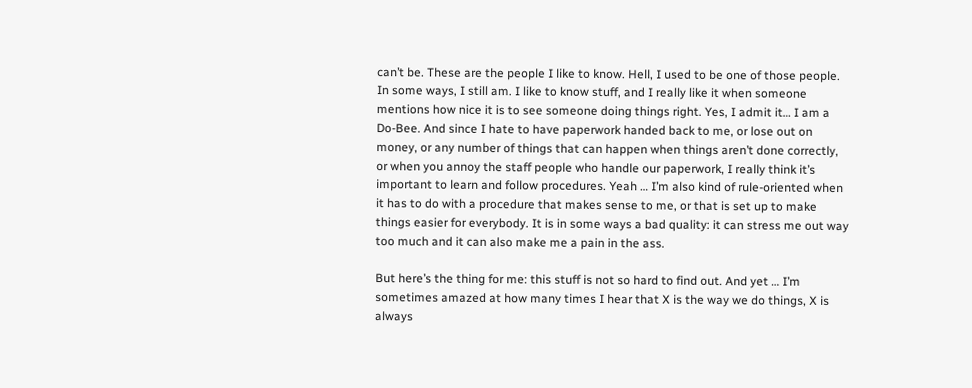can’t be. These are the people I like to know. Hell, I used to be one of those people. In some ways, I still am. I like to know stuff, and I really like it when someone mentions how nice it is to see someone doing things right. Yes, I admit it… I am a Do-Bee. And since I hate to have paperwork handed back to me, or lose out on money, or any number of things that can happen when things aren’t done correctly, or when you annoy the staff people who handle our paperwork, I really think it’s important to learn and follow procedures. Yeah … I’m also kind of rule-oriented when it has to do with a procedure that makes sense to me, or that is set up to make things easier for everybody. It is in some ways a bad quality: it can stress me out way too much and it can also make me a pain in the ass.

But here’s the thing for me: this stuff is not so hard to find out. And yet … I’m sometimes amazed at how many times I hear that X is the way we do things, X is always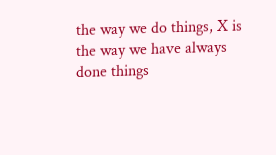the way we do things, X is the way we have always done things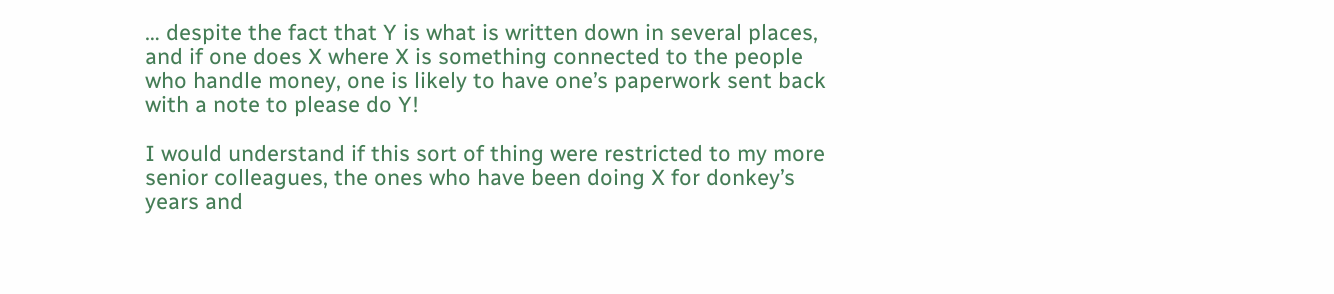… despite the fact that Y is what is written down in several places, and if one does X where X is something connected to the people who handle money, one is likely to have one’s paperwork sent back with a note to please do Y!

I would understand if this sort of thing were restricted to my more senior colleagues, the ones who have been doing X for donkey’s years and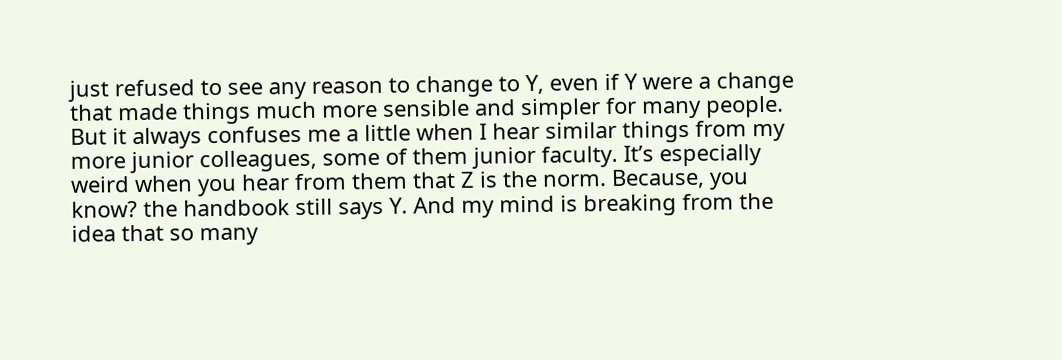just refused to see any reason to change to Y, even if Y were a change that made things much more sensible and simpler for many people. But it always confuses me a little when I hear similar things from my more junior colleagues, some of them junior faculty. It’s especially weird when you hear from them that Z is the norm. Because, you know? the handbook still says Y. And my mind is breaking from the idea that so many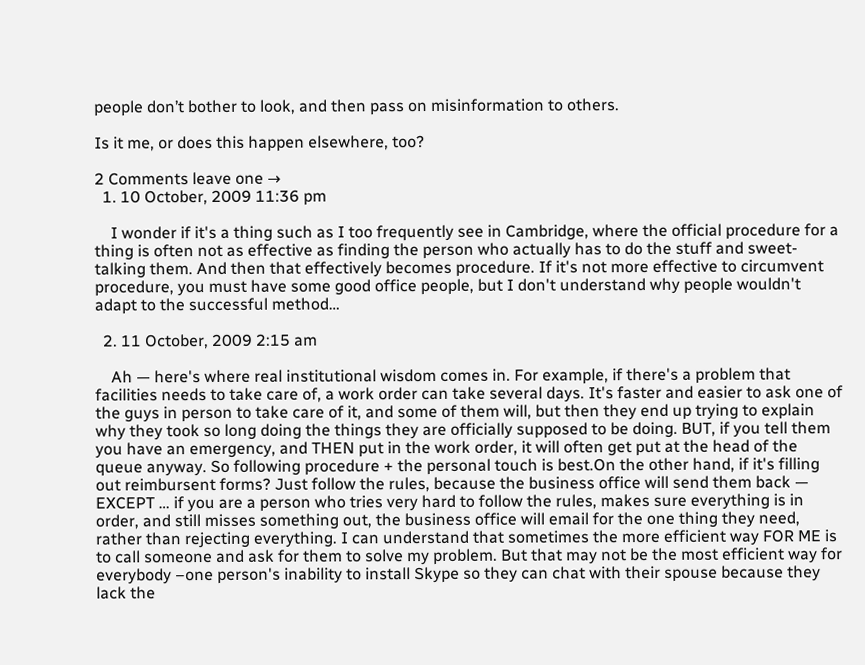people don’t bother to look, and then pass on misinformation to others.

Is it me, or does this happen elsewhere, too?

2 Comments leave one →
  1. 10 October, 2009 11:36 pm

    I wonder if it's a thing such as I too frequently see in Cambridge, where the official procedure for a thing is often not as effective as finding the person who actually has to do the stuff and sweet-talking them. And then that effectively becomes procedure. If it's not more effective to circumvent procedure, you must have some good office people, but I don't understand why people wouldn't adapt to the successful method…

  2. 11 October, 2009 2:15 am

    Ah — here's where real institutional wisdom comes in. For example, if there's a problem that facilities needs to take care of, a work order can take several days. It's faster and easier to ask one of the guys in person to take care of it, and some of them will, but then they end up trying to explain why they took so long doing the things they are officially supposed to be doing. BUT, if you tell them you have an emergency, and THEN put in the work order, it will often get put at the head of the queue anyway. So following procedure + the personal touch is best.On the other hand, if it's filling out reimbursent forms? Just follow the rules, because the business office will send them back — EXCEPT … if you are a person who tries very hard to follow the rules, makes sure everything is in order, and still misses something out, the business office will email for the one thing they need, rather than rejecting everything. I can understand that sometimes the more efficient way FOR ME is to call someone and ask for them to solve my problem. But that may not be the most efficient way for everybody –one person's inability to install Skype so they can chat with their spouse because they lack the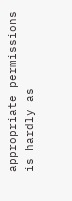appropriate permissions is hardly as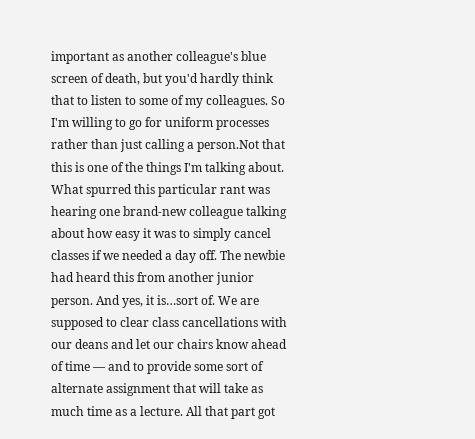important as another colleague's blue screen of death, but you'd hardly think that to listen to some of my colleagues. So I'm willing to go for uniform processes rather than just calling a person.Not that this is one of the things I'm talking about. What spurred this particular rant was hearing one brand-new colleague talking about how easy it was to simply cancel classes if we needed a day off. The newbie had heard this from another junior person. And yes, it is…sort of. We are supposed to clear class cancellations with our deans and let our chairs know ahead of time — and to provide some sort of alternate assignment that will take as much time as a lecture. All that part got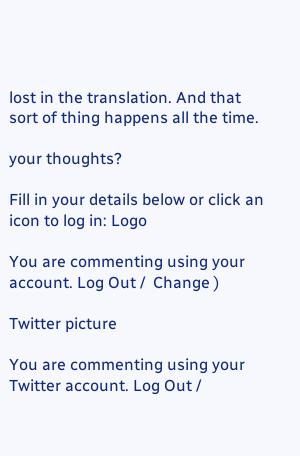lost in the translation. And that sort of thing happens all the time.

your thoughts?

Fill in your details below or click an icon to log in: Logo

You are commenting using your account. Log Out /  Change )

Twitter picture

You are commenting using your Twitter account. Log Out /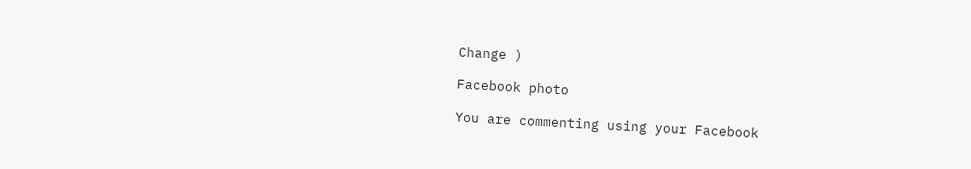Change )

Facebook photo

You are commenting using your Facebook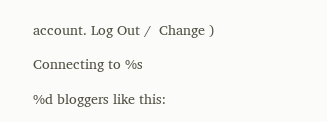account. Log Out /  Change )

Connecting to %s

%d bloggers like this: